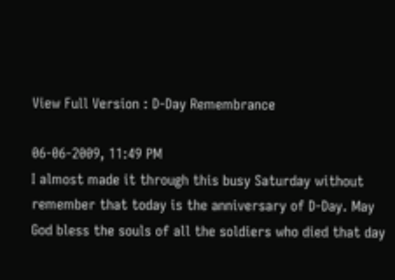View Full Version : D-Day Remembrance

06-06-2009, 11:49 PM
I almost made it through this busy Saturday without remember that today is the anniversary of D-Day. May God bless the souls of all the soldiers who died that day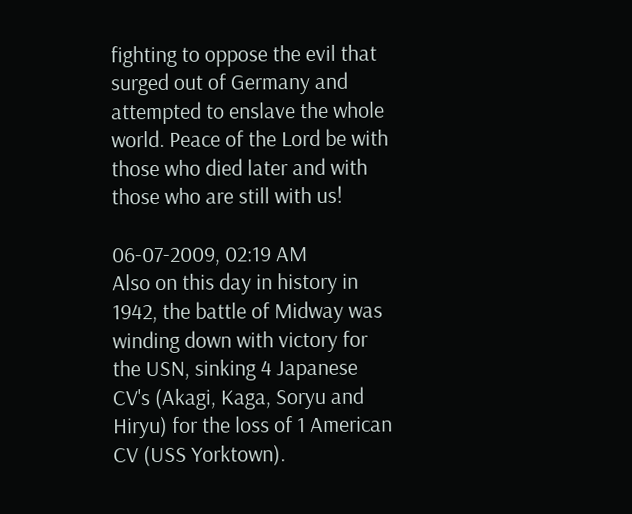fighting to oppose the evil that surged out of Germany and attempted to enslave the whole world. Peace of the Lord be with those who died later and with those who are still with us!

06-07-2009, 02:19 AM
Also on this day in history in 1942, the battle of Midway was winding down with victory for the USN, sinking 4 Japanese CV's (Akagi, Kaga, Soryu and Hiryu) for the loss of 1 American CV (USS Yorktown).